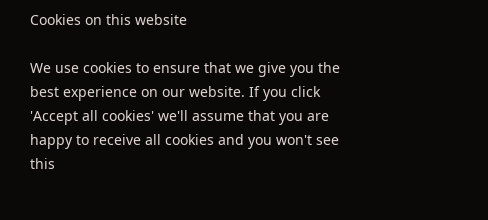Cookies on this website

We use cookies to ensure that we give you the best experience on our website. If you click 'Accept all cookies' we'll assume that you are happy to receive all cookies and you won't see this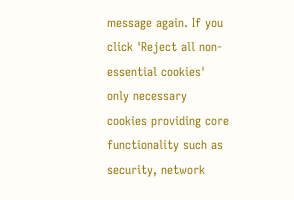message again. If you click 'Reject all non-essential cookies' only necessary cookies providing core functionality such as security, network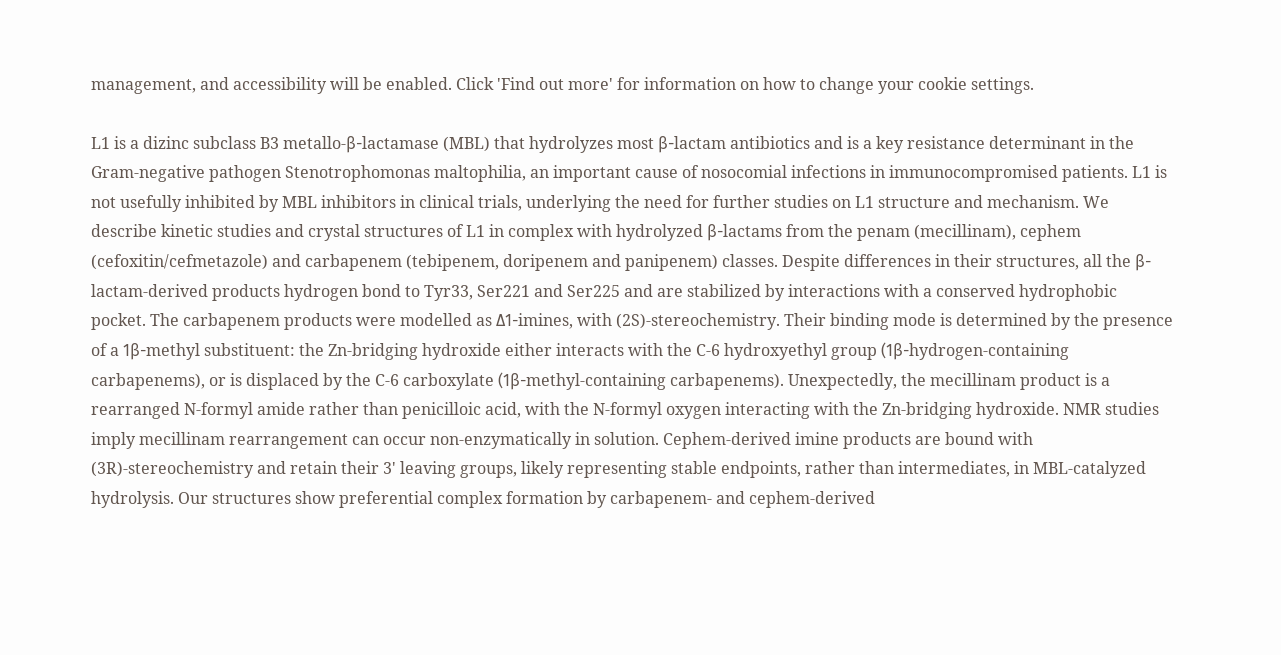management, and accessibility will be enabled. Click 'Find out more' for information on how to change your cookie settings.

L1 is a dizinc subclass B3 metallo-β-lactamase (MBL) that hydrolyzes most β-lactam antibiotics and is a key resistance determinant in the Gram-negative pathogen Stenotrophomonas maltophilia, an important cause of nosocomial infections in immunocompromised patients. L1 is not usefully inhibited by MBL inhibitors in clinical trials, underlying the need for further studies on L1 structure and mechanism. We describe kinetic studies and crystal structures of L1 in complex with hydrolyzed β-lactams from the penam (mecillinam), cephem (cefoxitin/cefmetazole) and carbapenem (tebipenem, doripenem and panipenem) classes. Despite differences in their structures, all the β-lactam-derived products hydrogen bond to Tyr33, Ser221 and Ser225 and are stabilized by interactions with a conserved hydrophobic pocket. The carbapenem products were modelled as Δ1-imines, with (2S)-stereochemistry. Their binding mode is determined by the presence of a 1β-methyl substituent: the Zn-bridging hydroxide either interacts with the C-6 hydroxyethyl group (1β-hydrogen-containing carbapenems), or is displaced by the C-6 carboxylate (1β-methyl-containing carbapenems). Unexpectedly, the mecillinam product is a rearranged N-formyl amide rather than penicilloic acid, with the N-formyl oxygen interacting with the Zn-bridging hydroxide. NMR studies imply mecillinam rearrangement can occur non-enzymatically in solution. Cephem-derived imine products are bound with (3R)-stereochemistry and retain their 3' leaving groups, likely representing stable endpoints, rather than intermediates, in MBL-catalyzed hydrolysis. Our structures show preferential complex formation by carbapenem- and cephem-derived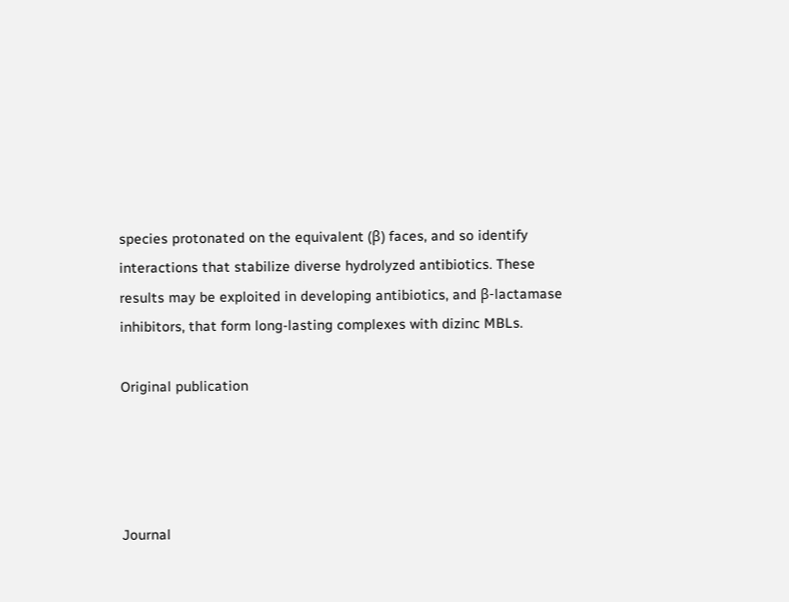species protonated on the equivalent (β) faces, and so identify interactions that stabilize diverse hydrolyzed antibiotics. These results may be exploited in developing antibiotics, and β-lactamase inhibitors, that form long-lasting complexes with dizinc MBLs.

Original publication




Journal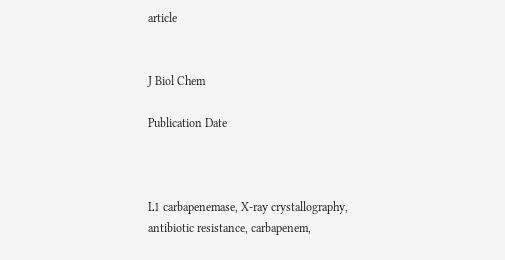article


J Biol Chem

Publication Date



L1 carbapenemase, X-ray crystallography, antibiotic resistance, carbapenem,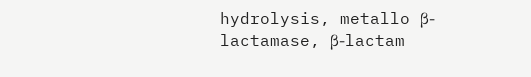hydrolysis, metallo β-lactamase, β-lactam